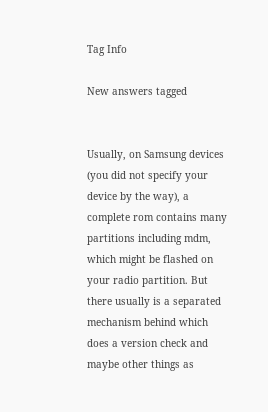Tag Info

New answers tagged


Usually, on Samsung devices (you did not specify your device by the way), a complete rom contains many partitions including mdm, which might be flashed on your radio partition. But there usually is a separated mechanism behind which does a version check and maybe other things as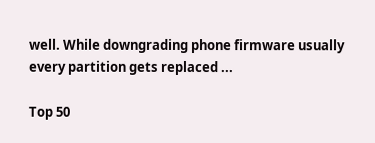well. While downgrading phone firmware usually every partition gets replaced ...

Top 50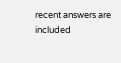recent answers are included